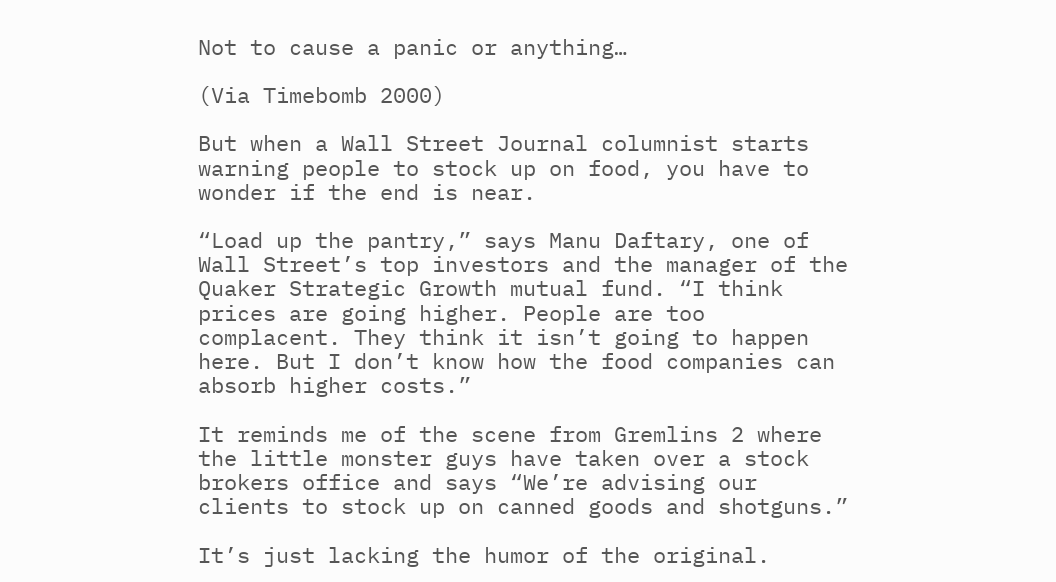Not to cause a panic or anything…

(Via Timebomb 2000)

But when a Wall Street Journal columnist starts warning people to stock up on food, you have to wonder if the end is near.

“Load up the pantry,” says Manu Daftary, one of Wall Street’s top investors and the manager of the Quaker Strategic Growth mutual fund. “I think prices are going higher. People are too complacent. They think it isn’t going to happen here. But I don’t know how the food companies can absorb higher costs.”

It reminds me of the scene from Gremlins 2 where the little monster guys have taken over a stock brokers office and says “We’re advising our clients to stock up on canned goods and shotguns.”

It’s just lacking the humor of the original.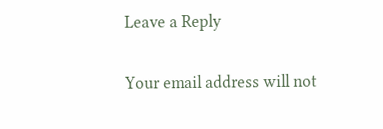Leave a Reply

Your email address will not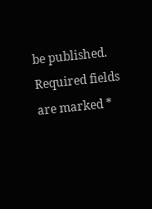be published. Required fields are marked *